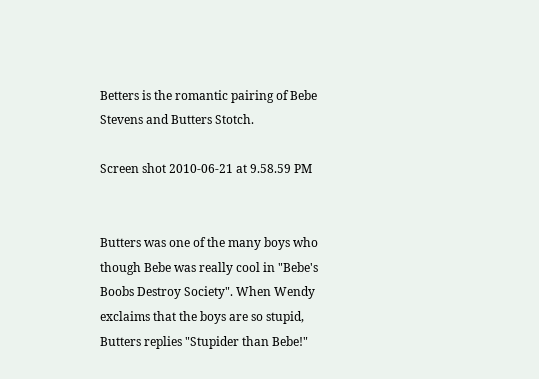Betters is the romantic pairing of Bebe Stevens and Butters Stotch.

Screen shot 2010-06-21 at 9.58.59 PM


Butters was one of the many boys who though Bebe was really cool in "Bebe's Boobs Destroy Society". When Wendy exclaims that the boys are so stupid, Butters replies "Stupider than Bebe!"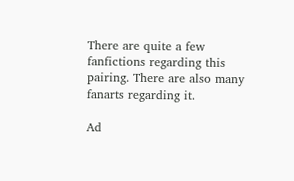There are quite a few fanfictions regarding this pairing. There are also many fanarts regarding it.

Ad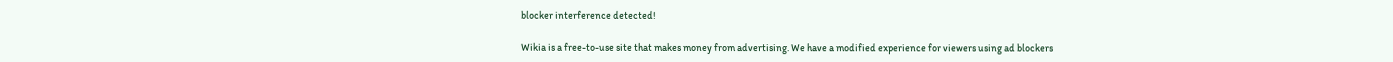blocker interference detected!

Wikia is a free-to-use site that makes money from advertising. We have a modified experience for viewers using ad blockers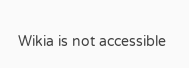Wikia is not accessible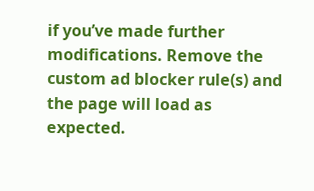if you’ve made further modifications. Remove the custom ad blocker rule(s) and the page will load as expected.